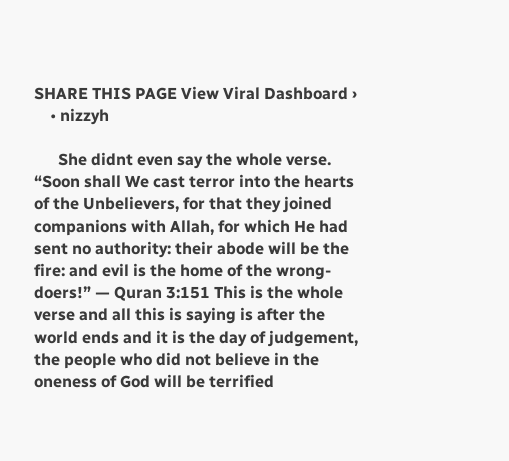SHARE THIS PAGE View Viral Dashboard ›
    • nizzyh

      She didnt even say the whole verse. “Soon shall We cast terror into the hearts of the Unbelievers, for that they joined companions with Allah, for which He had sent no authority: their abode will be the fire: and evil is the home of the wrong-doers!” — Quran 3:151 This is the whole verse and all this is saying is after the world ends and it is the day of judgement, the people who did not believe in the oneness of God will be terrified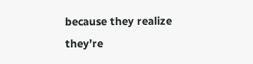because they realize they’re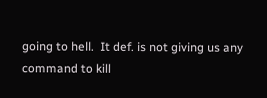going to hell.  It def. is not giving us any command to kill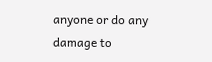anyone or do any damage to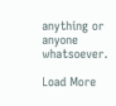anything or anyone whatsoever.

Load More